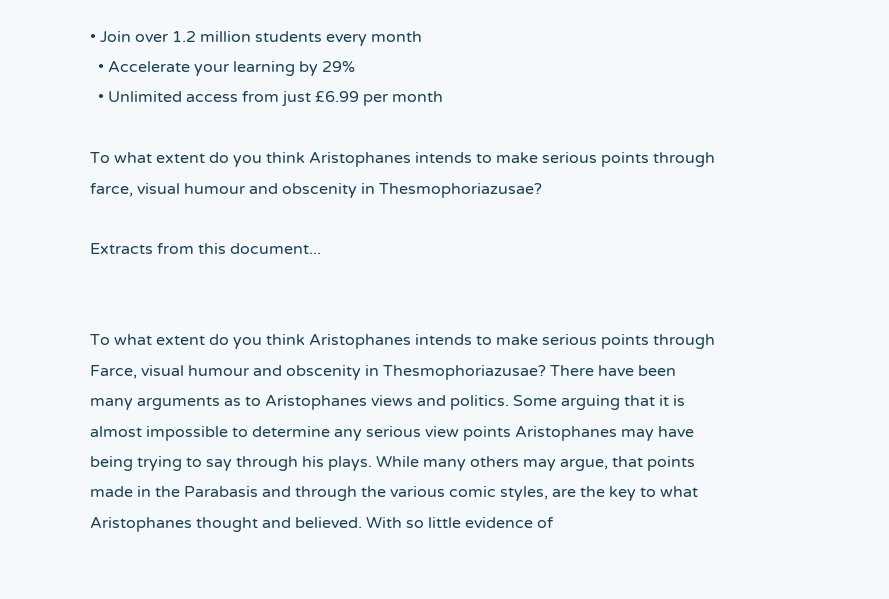• Join over 1.2 million students every month
  • Accelerate your learning by 29%
  • Unlimited access from just £6.99 per month

To what extent do you think Aristophanes intends to make serious points through farce, visual humour and obscenity in Thesmophoriazusae?

Extracts from this document...


To what extent do you think Aristophanes intends to make serious points through Farce, visual humour and obscenity in Thesmophoriazusae? There have been many arguments as to Aristophanes views and politics. Some arguing that it is almost impossible to determine any serious view points Aristophanes may have being trying to say through his plays. While many others may argue, that points made in the Parabasis and through the various comic styles, are the key to what Aristophanes thought and believed. With so little evidence of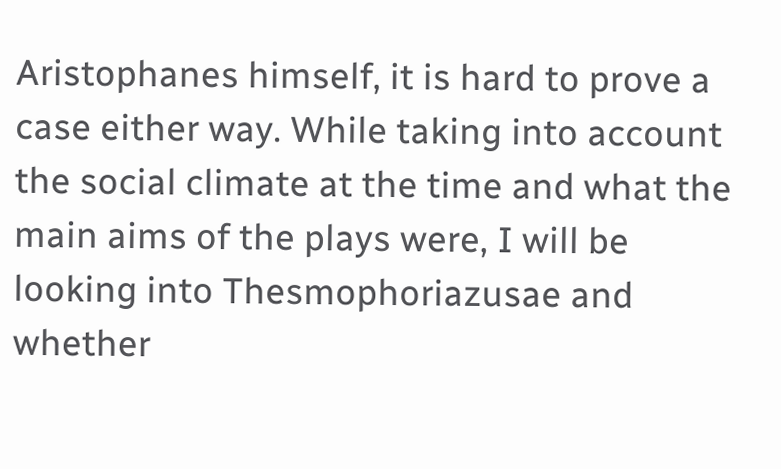Aristophanes himself, it is hard to prove a case either way. While taking into account the social climate at the time and what the main aims of the plays were, I will be looking into Thesmophoriazusae and whether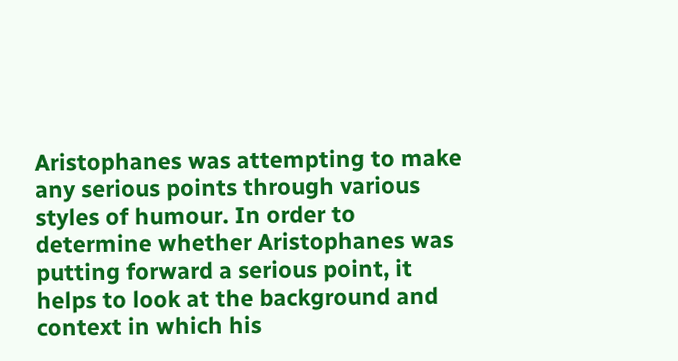Aristophanes was attempting to make any serious points through various styles of humour. In order to determine whether Aristophanes was putting forward a serious point, it helps to look at the background and context in which his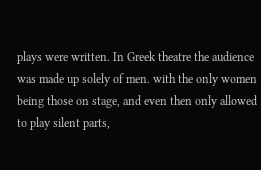plays were written. In Greek theatre the audience was made up solely of men. with the only women being those on stage, and even then only allowed to play silent parts,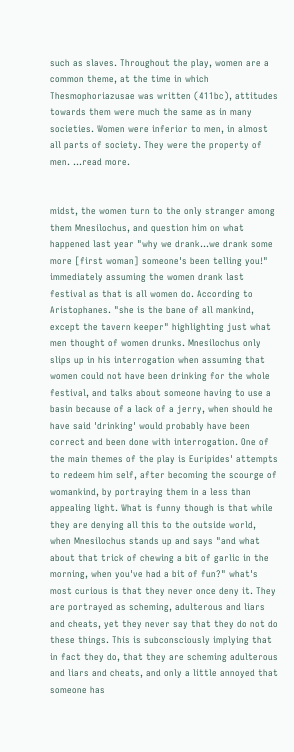such as slaves. Throughout the play, women are a common theme, at the time in which Thesmophoriazusae was written (411bc), attitudes towards them were much the same as in many societies. Women were inferior to men, in almost all parts of society. They were the property of men. ...read more.


midst, the women turn to the only stranger among them Mnesilochus, and question him on what happened last year "why we drank...we drank some more [first woman] someone's been telling you!" immediately assuming the women drank last festival as that is all women do. According to Aristophanes. "she is the bane of all mankind, except the tavern keeper" highlighting just what men thought of women drunks. Mnesilochus only slips up in his interrogation when assuming that women could not have been drinking for the whole festival, and talks about someone having to use a basin because of a lack of a jerry, when should he have said 'drinking' would probably have been correct and been done with interrogation. One of the main themes of the play is Euripides' attempts to redeem him self, after becoming the scourge of womankind, by portraying them in a less than appealing light. What is funny though is that while they are denying all this to the outside world, when Mnesilochus stands up and says "and what about that trick of chewing a bit of garlic in the morning, when you've had a bit of fun?" what's most curious is that they never once deny it. They are portrayed as scheming, adulterous and liars and cheats, yet they never say that they do not do these things. This is subconsciously implying that in fact they do, that they are scheming adulterous and liars and cheats, and only a little annoyed that someone has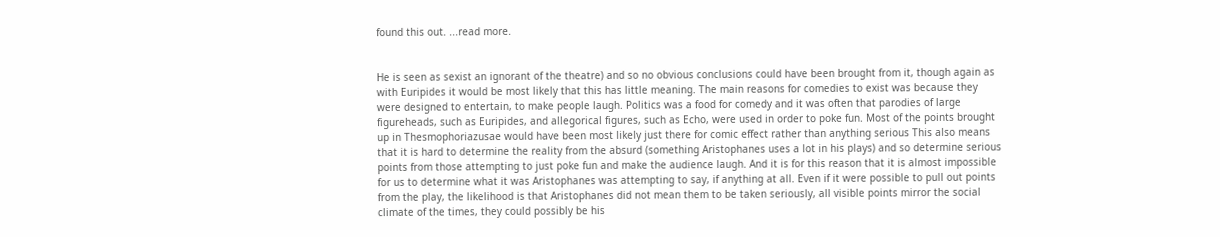found this out. ...read more.


He is seen as sexist an ignorant of the theatre) and so no obvious conclusions could have been brought from it, though again as with Euripides it would be most likely that this has little meaning. The main reasons for comedies to exist was because they were designed to entertain, to make people laugh. Politics was a food for comedy and it was often that parodies of large figureheads, such as Euripides, and allegorical figures, such as Echo, were used in order to poke fun. Most of the points brought up in Thesmophoriazusae would have been most likely just there for comic effect rather than anything serious This also means that it is hard to determine the reality from the absurd (something Aristophanes uses a lot in his plays) and so determine serious points from those attempting to just poke fun and make the audience laugh. And it is for this reason that it is almost impossible for us to determine what it was Aristophanes was attempting to say, if anything at all. Even if it were possible to pull out points from the play, the likelihood is that Aristophanes did not mean them to be taken seriously, all visible points mirror the social climate of the times, they could possibly be his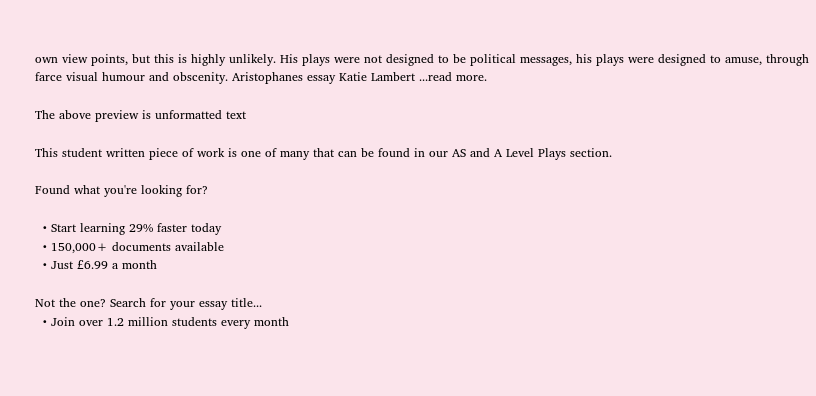own view points, but this is highly unlikely. His plays were not designed to be political messages, his plays were designed to amuse, through farce visual humour and obscenity. Aristophanes essay Katie Lambert ...read more.

The above preview is unformatted text

This student written piece of work is one of many that can be found in our AS and A Level Plays section.

Found what you're looking for?

  • Start learning 29% faster today
  • 150,000+ documents available
  • Just £6.99 a month

Not the one? Search for your essay title...
  • Join over 1.2 million students every month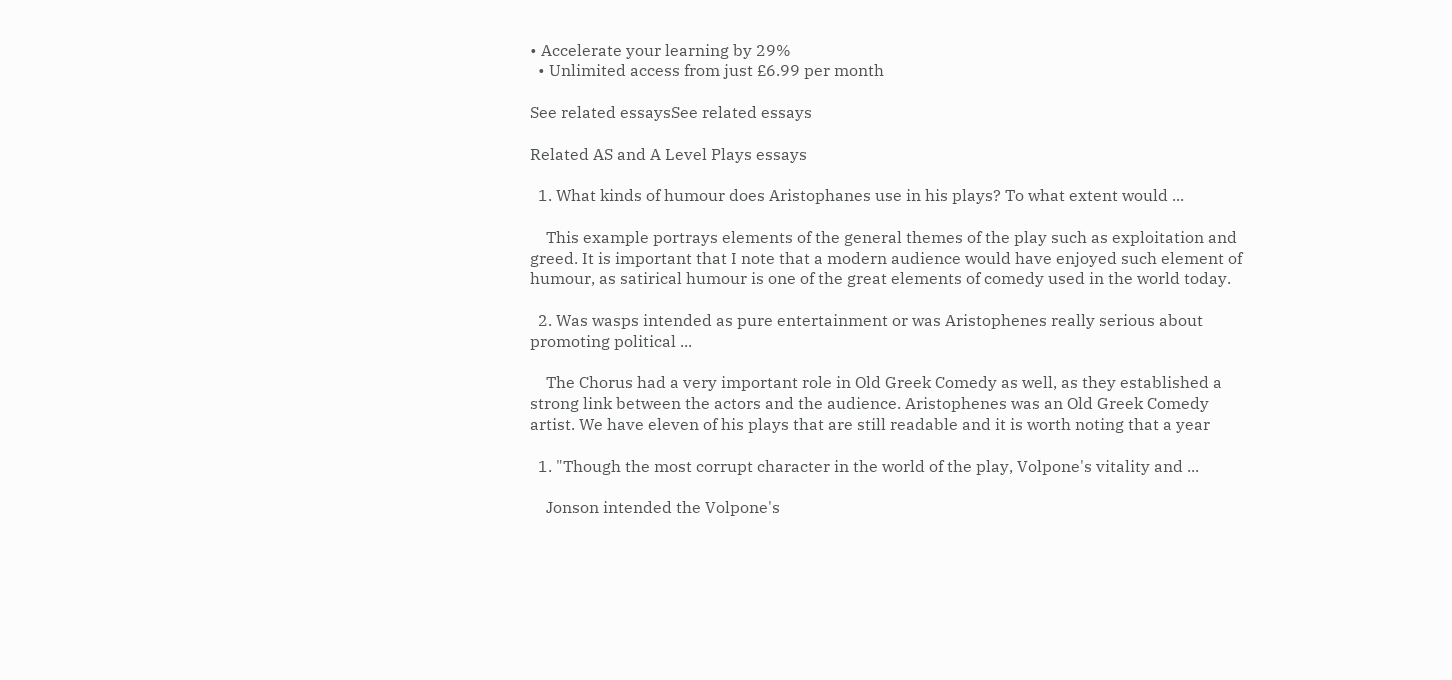• Accelerate your learning by 29%
  • Unlimited access from just £6.99 per month

See related essaysSee related essays

Related AS and A Level Plays essays

  1. What kinds of humour does Aristophanes use in his plays? To what extent would ...

    This example portrays elements of the general themes of the play such as exploitation and greed. It is important that I note that a modern audience would have enjoyed such element of humour, as satirical humour is one of the great elements of comedy used in the world today.

  2. Was wasps intended as pure entertainment or was Aristophenes really serious about promoting political ...

    The Chorus had a very important role in Old Greek Comedy as well, as they established a strong link between the actors and the audience. Aristophenes was an Old Greek Comedy artist. We have eleven of his plays that are still readable and it is worth noting that a year

  1. "Though the most corrupt character in the world of the play, Volpone's vitality and ...

    Jonson intended the Volpone's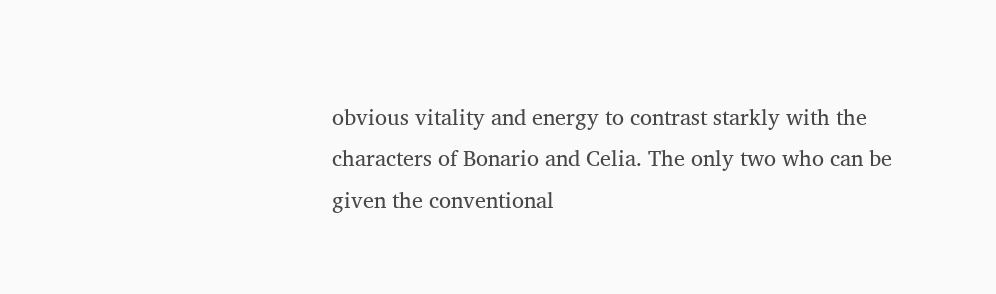obvious vitality and energy to contrast starkly with the characters of Bonario and Celia. The only two who can be given the conventional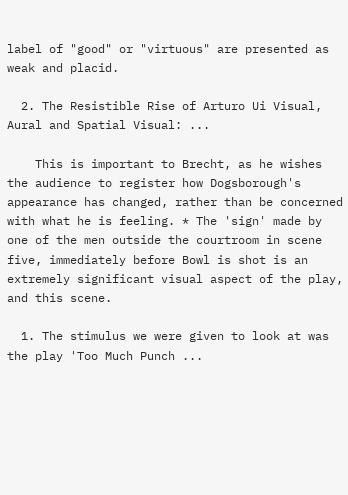label of "good" or "virtuous" are presented as weak and placid.

  2. The Resistible Rise of Arturo Ui Visual, Aural and Spatial Visual: ...

    This is important to Brecht, as he wishes the audience to register how Dogsborough's appearance has changed, rather than be concerned with what he is feeling. * The 'sign' made by one of the men outside the courtroom in scene five, immediately before Bowl is shot is an extremely significant visual aspect of the play, and this scene.

  1. The stimulus we were given to look at was the play 'Too Much Punch ...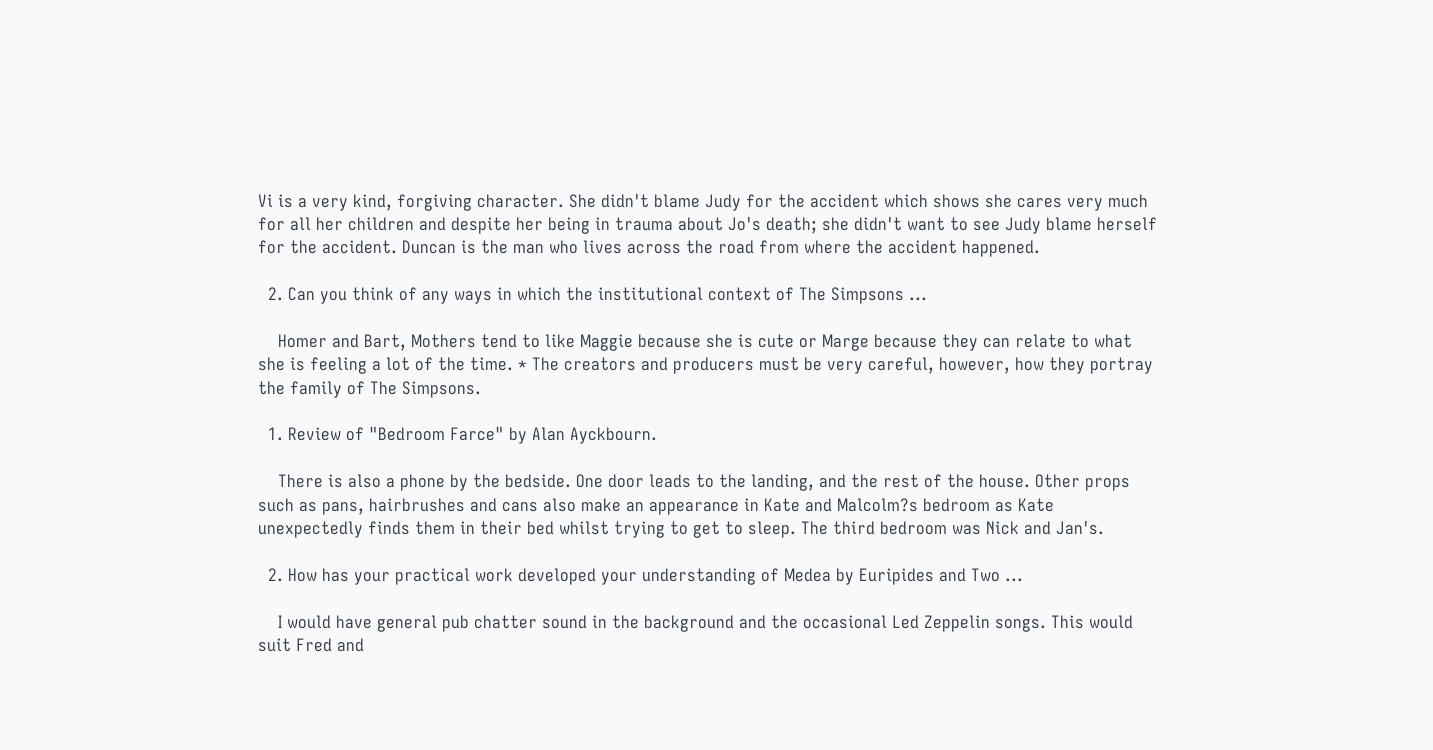Vi is a very kind, forgiving character. She didn't blame Judy for the accident which shows she cares very much for all her children and despite her being in trauma about Jo's death; she didn't want to see Judy blame herself for the accident. Duncan is the man who lives across the road from where the accident happened.

  2. Can you think of any ways in which the institutional context of The Simpsons ...

    Homer and Bart, Mothers tend to like Maggie because she is cute or Marge because they can relate to what she is feeling a lot of the time. * The creators and producers must be very careful, however, how they portray the family of The Simpsons.

  1. Review of "Bedroom Farce" by Alan Ayckbourn.

    There is also a phone by the bedside. One door leads to the landing, and the rest of the house. Other props such as pans, hairbrushes and cans also make an appearance in Kate and Malcolm?s bedroom as Kate unexpectedly finds them in their bed whilst trying to get to sleep. The third bedroom was Nick and Jan's.

  2. How has your practical work developed your understanding of Medea by Euripides and Two ...

    I would have general pub chatter sound in the background and the occasional Led Zeppelin songs. This would suit Fred and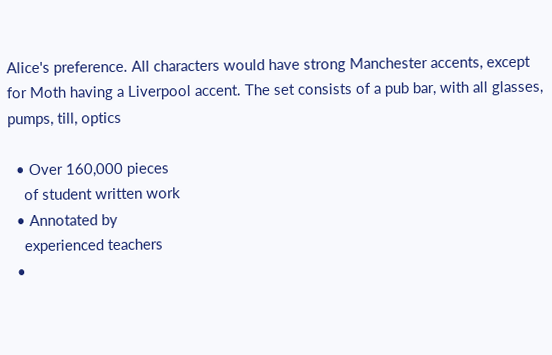Alice's preference. All characters would have strong Manchester accents, except for Moth having a Liverpool accent. The set consists of a pub bar, with all glasses, pumps, till, optics

  • Over 160,000 pieces
    of student written work
  • Annotated by
    experienced teachers
  •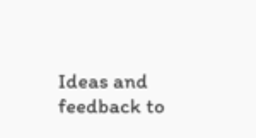Ideas and feedback to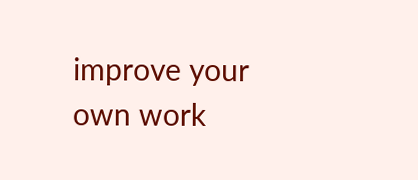improve your own work